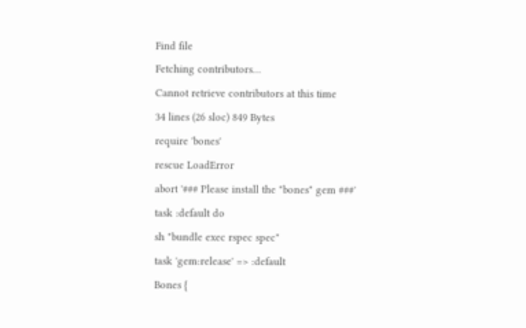Find file
Fetching contributors…
Cannot retrieve contributors at this time
34 lines (26 sloc) 849 Bytes
require 'bones'
rescue LoadError
abort '### Please install the "bones" gem ###'
task :default do
sh "bundle exec rspec spec"
task 'gem:release' => :default
Bones {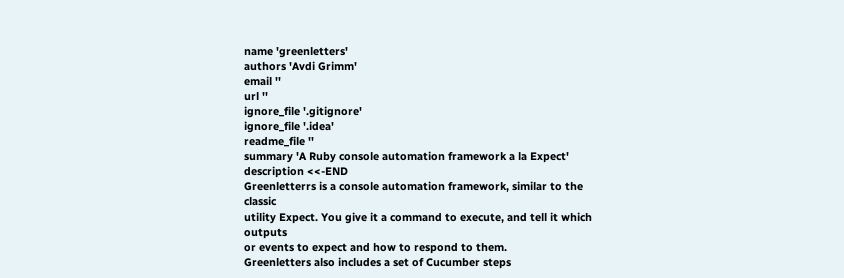name 'greenletters'
authors 'Avdi Grimm'
email ''
url ''
ignore_file '.gitignore'
ignore_file '.idea'
readme_file ''
summary 'A Ruby console automation framework a la Expect'
description <<-END
Greenletterrs is a console automation framework, similar to the classic
utility Expect. You give it a command to execute, and tell it which outputs
or events to expect and how to respond to them.
Greenletters also includes a set of Cucumber steps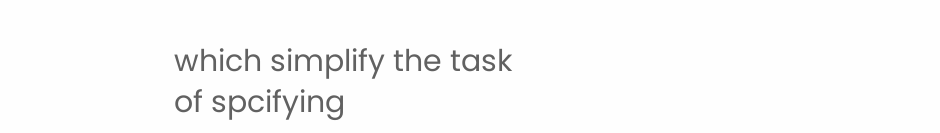which simplify the task
of spcifying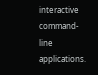interactive command-line applications.